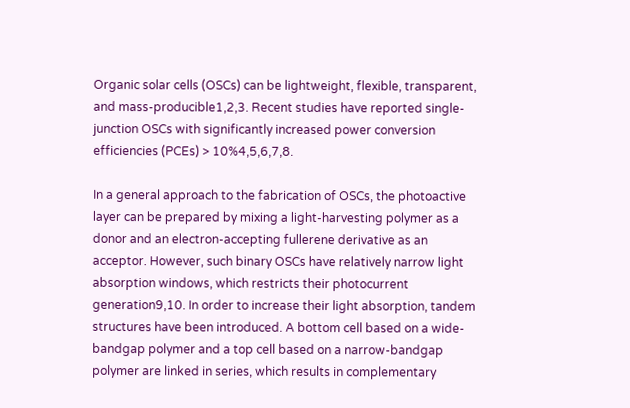Organic solar cells (OSCs) can be lightweight, flexible, transparent, and mass-producible1,2,3. Recent studies have reported single-junction OSCs with significantly increased power conversion efficiencies (PCEs) > 10%4,5,6,7,8.

In a general approach to the fabrication of OSCs, the photoactive layer can be prepared by mixing a light-harvesting polymer as a donor and an electron-accepting fullerene derivative as an acceptor. However, such binary OSCs have relatively narrow light absorption windows, which restricts their photocurrent generation9,10. In order to increase their light absorption, tandem structures have been introduced. A bottom cell based on a wide-bandgap polymer and a top cell based on a narrow-bandgap polymer are linked in series, which results in complementary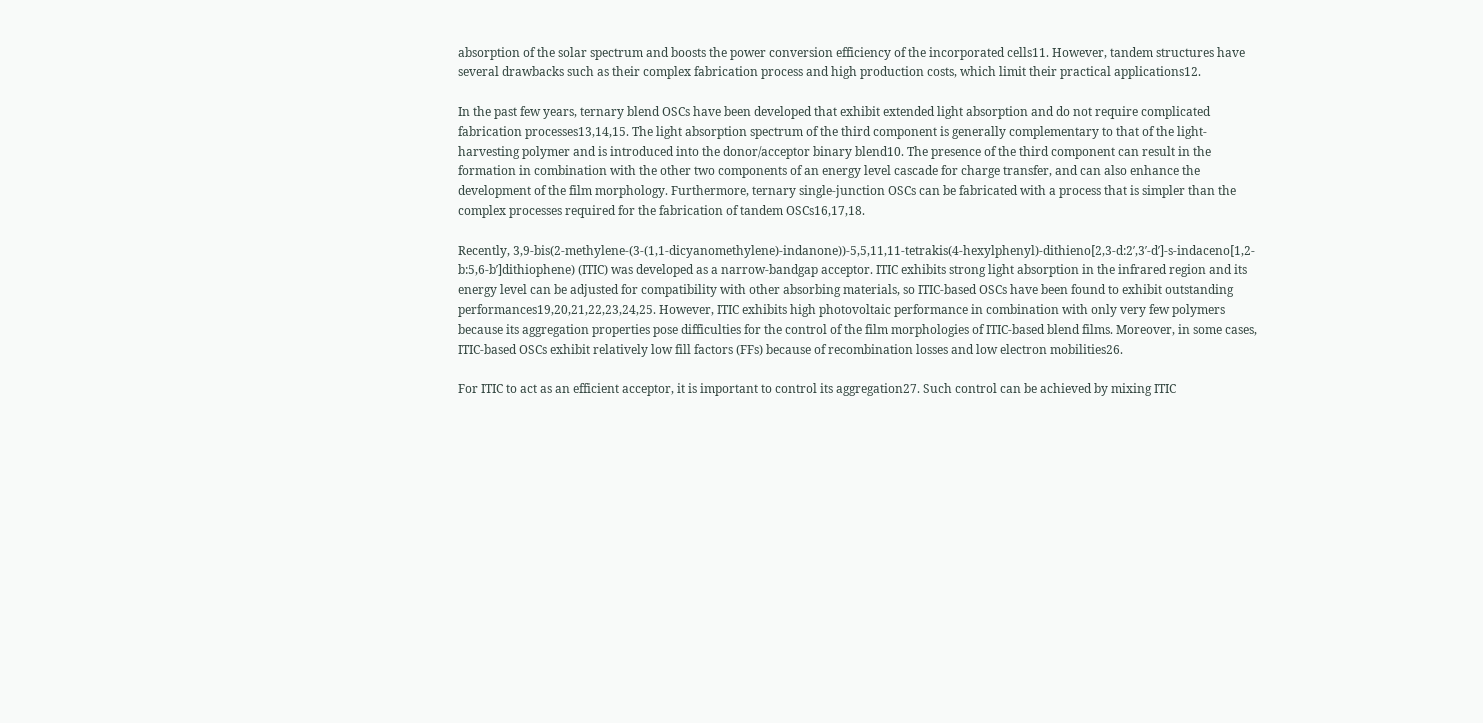absorption of the solar spectrum and boosts the power conversion efficiency of the incorporated cells11. However, tandem structures have several drawbacks such as their complex fabrication process and high production costs, which limit their practical applications12.

In the past few years, ternary blend OSCs have been developed that exhibit extended light absorption and do not require complicated fabrication processes13,14,15. The light absorption spectrum of the third component is generally complementary to that of the light-harvesting polymer and is introduced into the donor/acceptor binary blend10. The presence of the third component can result in the formation in combination with the other two components of an energy level cascade for charge transfer, and can also enhance the development of the film morphology. Furthermore, ternary single-junction OSCs can be fabricated with a process that is simpler than the complex processes required for the fabrication of tandem OSCs16,17,18.

Recently, 3,9-bis(2-methylene-(3-(1,1-dicyanomethylene)-indanone))-5,5,11,11-tetrakis(4-hexylphenyl)-dithieno[2,3-d:2′,3′-d′]-s-indaceno[1,2-b:5,6-b′]dithiophene) (ITIC) was developed as a narrow-bandgap acceptor. ITIC exhibits strong light absorption in the infrared region and its energy level can be adjusted for compatibility with other absorbing materials, so ITIC-based OSCs have been found to exhibit outstanding performances19,20,21,22,23,24,25. However, ITIC exhibits high photovoltaic performance in combination with only very few polymers because its aggregation properties pose difficulties for the control of the film morphologies of ITIC-based blend films. Moreover, in some cases, ITIC-based OSCs exhibit relatively low fill factors (FFs) because of recombination losses and low electron mobilities26.

For ITIC to act as an efficient acceptor, it is important to control its aggregation27. Such control can be achieved by mixing ITIC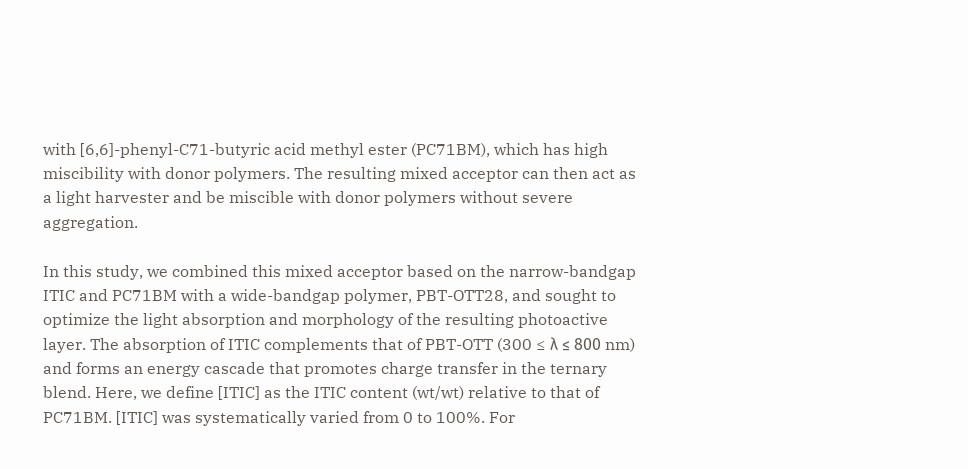with [6,6]-phenyl-C71-butyric acid methyl ester (PC71BM), which has high miscibility with donor polymers. The resulting mixed acceptor can then act as a light harvester and be miscible with donor polymers without severe aggregation.

In this study, we combined this mixed acceptor based on the narrow-bandgap ITIC and PC71BM with a wide-bandgap polymer, PBT-OTT28, and sought to optimize the light absorption and morphology of the resulting photoactive layer. The absorption of ITIC complements that of PBT-OTT (300 ≤ λ ≤ 800 nm) and forms an energy cascade that promotes charge transfer in the ternary blend. Here, we define [ITIC] as the ITIC content (wt/wt) relative to that of PC71BM. [ITIC] was systematically varied from 0 to 100%. For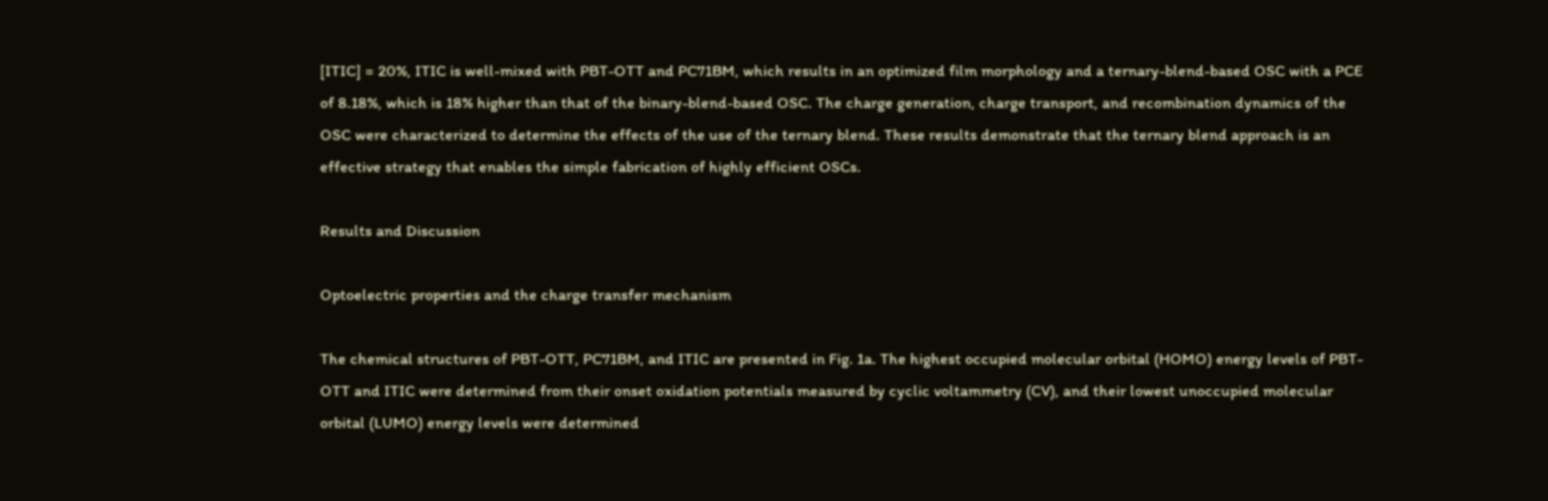[ITIC] = 20%, ITIC is well-mixed with PBT-OTT and PC71BM, which results in an optimized film morphology and a ternary-blend-based OSC with a PCE of 8.18%, which is 18% higher than that of the binary-blend-based OSC. The charge generation, charge transport, and recombination dynamics of the OSC were characterized to determine the effects of the use of the ternary blend. These results demonstrate that the ternary blend approach is an effective strategy that enables the simple fabrication of highly efficient OSCs.

Results and Discussion

Optoelectric properties and the charge transfer mechanism

The chemical structures of PBT-OTT, PC71BM, and ITIC are presented in Fig. 1a. The highest occupied molecular orbital (HOMO) energy levels of PBT-OTT and ITIC were determined from their onset oxidation potentials measured by cyclic voltammetry (CV), and their lowest unoccupied molecular orbital (LUMO) energy levels were determined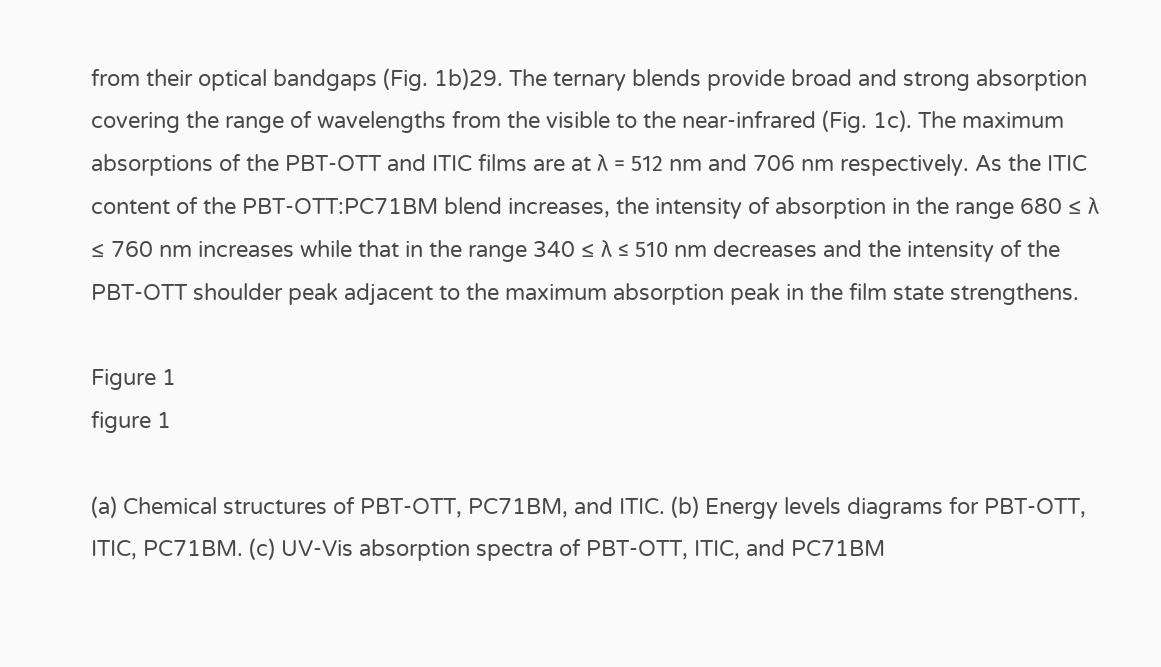from their optical bandgaps (Fig. 1b)29. The ternary blends provide broad and strong absorption covering the range of wavelengths from the visible to the near-infrared (Fig. 1c). The maximum absorptions of the PBT-OTT and ITIC films are at λ = 512 nm and 706 nm respectively. As the ITIC content of the PBT-OTT:PC71BM blend increases, the intensity of absorption in the range 680 ≤ λ ≤ 760 nm increases while that in the range 340 ≤ λ ≤ 510 nm decreases and the intensity of the PBT-OTT shoulder peak adjacent to the maximum absorption peak in the film state strengthens.

Figure 1
figure 1

(a) Chemical structures of PBT-OTT, PC71BM, and ITIC. (b) Energy levels diagrams for PBT-OTT, ITIC, PC71BM. (c) UV-Vis absorption spectra of PBT-OTT, ITIC, and PC71BM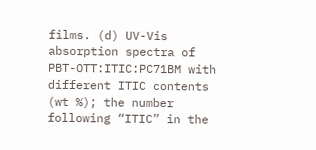films. (d) UV-Vis absorption spectra of PBT-OTT:ITIC:PC71BM with different ITIC contents (wt %); the number following “ITIC” in the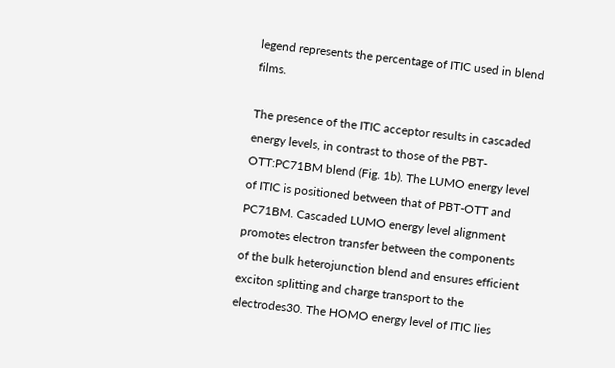legend represents the percentage of ITIC used in blend films.

The presence of the ITIC acceptor results in cascaded energy levels, in contrast to those of the PBT-OTT:PC71BM blend (Fig. 1b). The LUMO energy level of ITIC is positioned between that of PBT-OTT and PC71BM. Cascaded LUMO energy level alignment promotes electron transfer between the components of the bulk heterojunction blend and ensures efficient exciton splitting and charge transport to the electrodes30. The HOMO energy level of ITIC lies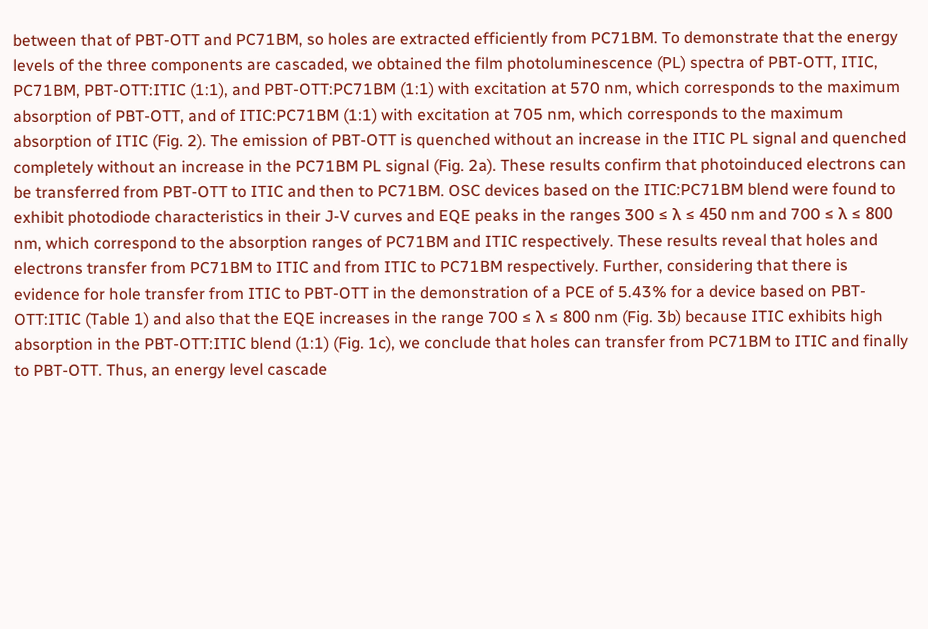between that of PBT-OTT and PC71BM, so holes are extracted efficiently from PC71BM. To demonstrate that the energy levels of the three components are cascaded, we obtained the film photoluminescence (PL) spectra of PBT-OTT, ITIC, PC71BM, PBT-OTT:ITIC (1:1), and PBT-OTT:PC71BM (1:1) with excitation at 570 nm, which corresponds to the maximum absorption of PBT-OTT, and of ITIC:PC71BM (1:1) with excitation at 705 nm, which corresponds to the maximum absorption of ITIC (Fig. 2). The emission of PBT-OTT is quenched without an increase in the ITIC PL signal and quenched completely without an increase in the PC71BM PL signal (Fig. 2a). These results confirm that photoinduced electrons can be transferred from PBT-OTT to ITIC and then to PC71BM. OSC devices based on the ITIC:PC71BM blend were found to exhibit photodiode characteristics in their J-V curves and EQE peaks in the ranges 300 ≤ λ ≤ 450 nm and 700 ≤ λ ≤ 800 nm, which correspond to the absorption ranges of PC71BM and ITIC respectively. These results reveal that holes and electrons transfer from PC71BM to ITIC and from ITIC to PC71BM respectively. Further, considering that there is evidence for hole transfer from ITIC to PBT-OTT in the demonstration of a PCE of 5.43% for a device based on PBT-OTT:ITIC (Table 1) and also that the EQE increases in the range 700 ≤ λ ≤ 800 nm (Fig. 3b) because ITIC exhibits high absorption in the PBT-OTT:ITIC blend (1:1) (Fig. 1c), we conclude that holes can transfer from PC71BM to ITIC and finally to PBT-OTT. Thus, an energy level cascade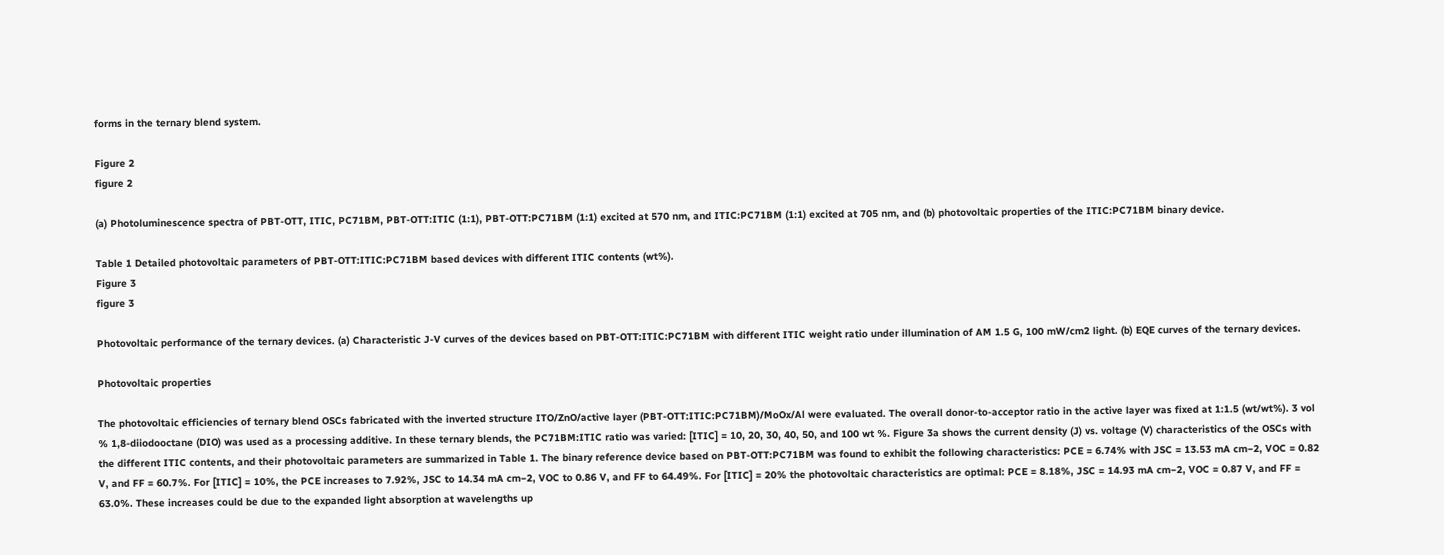forms in the ternary blend system.

Figure 2
figure 2

(a) Photoluminescence spectra of PBT-OTT, ITIC, PC71BM, PBT-OTT:ITIC (1:1), PBT-OTT:PC71BM (1:1) excited at 570 nm, and ITIC:PC71BM (1:1) excited at 705 nm, and (b) photovoltaic properties of the ITIC:PC71BM binary device.

Table 1 Detailed photovoltaic parameters of PBT-OTT:ITIC:PC71BM based devices with different ITIC contents (wt%).
Figure 3
figure 3

Photovoltaic performance of the ternary devices. (a) Characteristic J-V curves of the devices based on PBT-OTT:ITIC:PC71BM with different ITIC weight ratio under illumination of AM 1.5 G, 100 mW/cm2 light. (b) EQE curves of the ternary devices.

Photovoltaic properties

The photovoltaic efficiencies of ternary blend OSCs fabricated with the inverted structure ITO/ZnO/active layer (PBT-OTT:ITIC:PC71BM)/MoOx/Al were evaluated. The overall donor-to-acceptor ratio in the active layer was fixed at 1:1.5 (wt/wt%). 3 vol % 1,8-diiodooctane (DIO) was used as a processing additive. In these ternary blends, the PC71BM:ITIC ratio was varied: [ITIC] = 10, 20, 30, 40, 50, and 100 wt %. Figure 3a shows the current density (J) vs. voltage (V) characteristics of the OSCs with the different ITIC contents, and their photovoltaic parameters are summarized in Table 1. The binary reference device based on PBT-OTT:PC71BM was found to exhibit the following characteristics: PCE = 6.74% with JSC = 13.53 mA cm−2, VOC = 0.82 V, and FF = 60.7%. For [ITIC] = 10%, the PCE increases to 7.92%, JSC to 14.34 mA cm−2, VOC to 0.86 V, and FF to 64.49%. For [ITIC] = 20% the photovoltaic characteristics are optimal: PCE = 8.18%, JSC = 14.93 mA cm−2, VOC = 0.87 V, and FF = 63.0%. These increases could be due to the expanded light absorption at wavelengths up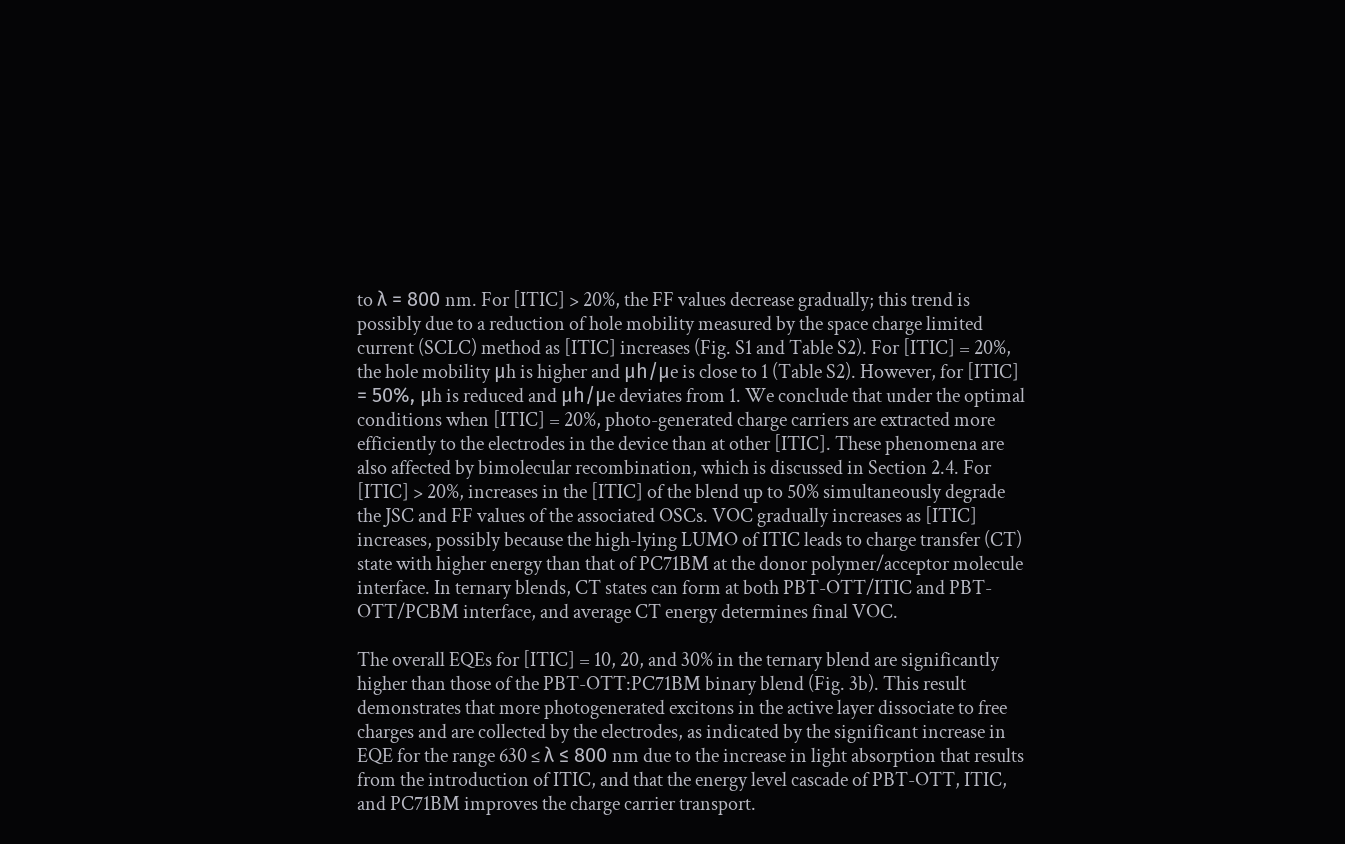to λ = 800 nm. For [ITIC] > 20%, the FF values decrease gradually; this trend is possibly due to a reduction of hole mobility measured by the space charge limited current (SCLC) method as [ITIC] increases (Fig. S1 and Table S2). For [ITIC] = 20%, the hole mobility μh is higher and μh/μe is close to 1 (Table S2). However, for [ITIC] = 50%, μh is reduced and μh/μe deviates from 1. We conclude that under the optimal conditions when [ITIC] = 20%, photo-generated charge carriers are extracted more efficiently to the electrodes in the device than at other [ITIC]. These phenomena are also affected by bimolecular recombination, which is discussed in Section 2.4. For [ITIC] > 20%, increases in the [ITIC] of the blend up to 50% simultaneously degrade the JSC and FF values of the associated OSCs. VOC gradually increases as [ITIC] increases, possibly because the high-lying LUMO of ITIC leads to charge transfer (CT) state with higher energy than that of PC71BM at the donor polymer/acceptor molecule interface. In ternary blends, CT states can form at both PBT-OTT/ITIC and PBT-OTT/PCBM interface, and average CT energy determines final VOC.

The overall EQEs for [ITIC] = 10, 20, and 30% in the ternary blend are significantly higher than those of the PBT-OTT:PC71BM binary blend (Fig. 3b). This result demonstrates that more photogenerated excitons in the active layer dissociate to free charges and are collected by the electrodes, as indicated by the significant increase in EQE for the range 630 ≤ λ ≤ 800 nm due to the increase in light absorption that results from the introduction of ITIC, and that the energy level cascade of PBT-OTT, ITIC, and PC71BM improves the charge carrier transport.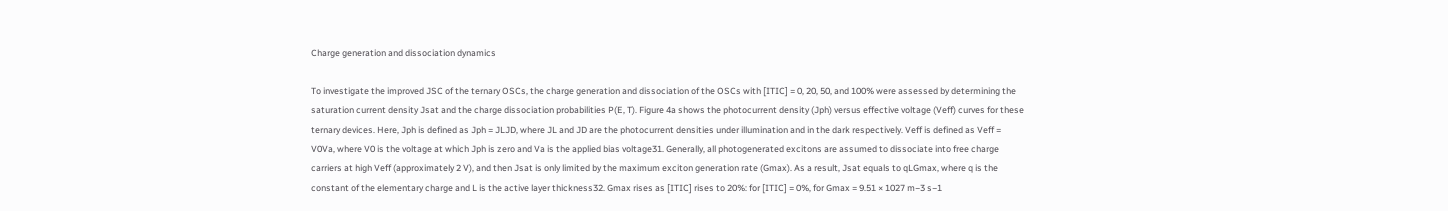Charge generation and dissociation dynamics

To investigate the improved JSC of the ternary OSCs, the charge generation and dissociation of the OSCs with [ITIC] = 0, 20, 50, and 100% were assessed by determining the saturation current density Jsat and the charge dissociation probabilities P(E, T). Figure 4a shows the photocurrent density (Jph) versus effective voltage (Veff) curves for these ternary devices. Here, Jph is defined as Jph = JLJD, where JL and JD are the photocurrent densities under illumination and in the dark respectively. Veff is defined as Veff = V0Va, where V0 is the voltage at which Jph is zero and Va is the applied bias voltage31. Generally, all photogenerated excitons are assumed to dissociate into free charge carriers at high Veff (approximately 2 V), and then Jsat is only limited by the maximum exciton generation rate (Gmax). As a result, Jsat equals to qLGmax, where q is the constant of the elementary charge and L is the active layer thickness32. Gmax rises as [ITIC] rises to 20%: for [ITIC] = 0%, for Gmax = 9.51 × 1027 m−3 s−1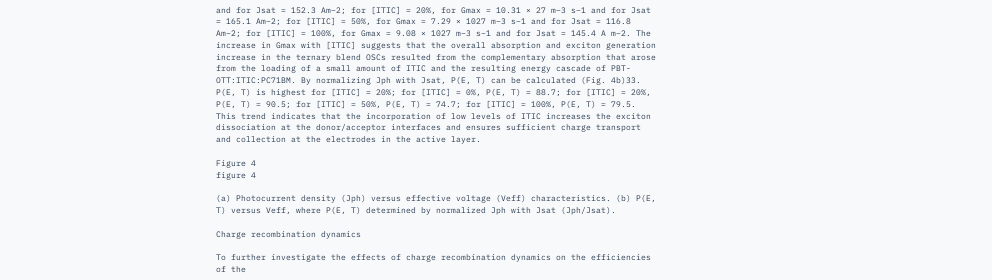and for Jsat = 152.3 Am−2; for [ITIC] = 20%, for Gmax = 10.31 × 27 m−3 s−1 and for Jsat = 165.1 Am−2; for [ITIC] = 50%, for Gmax = 7.29 × 1027 m−3 s−1 and for Jsat = 116.8 Am−2; for [ITIC] = 100%, for Gmax = 9.08 × 1027 m−3 s−1 and for Jsat = 145.4 A m−2. The increase in Gmax with [ITIC] suggests that the overall absorption and exciton generation increase in the ternary blend OSCs resulted from the complementary absorption that arose from the loading of a small amount of ITIC and the resulting energy cascade of PBT-OTT:ITIC:PC71BM. By normalizing Jph with Jsat, P(E, T) can be calculated (Fig. 4b)33. P(E, T) is highest for [ITIC] = 20%; for [ITIC] = 0%, P(E, T) = 88.7; for [ITIC] = 20%, P(E, T) = 90.5; for [ITIC] = 50%, P(E, T) = 74.7; for [ITIC] = 100%, P(E, T) = 79.5. This trend indicates that the incorporation of low levels of ITIC increases the exciton dissociation at the donor/acceptor interfaces and ensures sufficient charge transport and collection at the electrodes in the active layer.

Figure 4
figure 4

(a) Photocurrent density (Jph) versus effective voltage (Veff) characteristics. (b) P(E, T) versus Veff, where P(E, T) determined by normalized Jph with Jsat (Jph/Jsat).

Charge recombination dynamics

To further investigate the effects of charge recombination dynamics on the efficiencies of the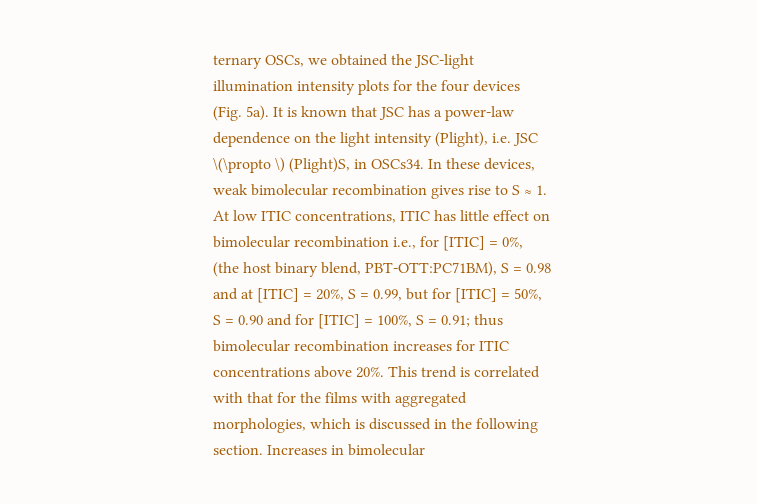ternary OSCs, we obtained the JSC-light illumination intensity plots for the four devices (Fig. 5a). It is known that JSC has a power-law dependence on the light intensity (Plight), i.e. JSC \(\propto \) (Plight)S, in OSCs34. In these devices, weak bimolecular recombination gives rise to S ≈ 1. At low ITIC concentrations, ITIC has little effect on bimolecular recombination i.e., for [ITIC] = 0%, (the host binary blend, PBT-OTT:PC71BM), S = 0.98 and at [ITIC] = 20%, S = 0.99, but for [ITIC] = 50%, S = 0.90 and for [ITIC] = 100%, S = 0.91; thus bimolecular recombination increases for ITIC concentrations above 20%. This trend is correlated with that for the films with aggregated morphologies, which is discussed in the following section. Increases in bimolecular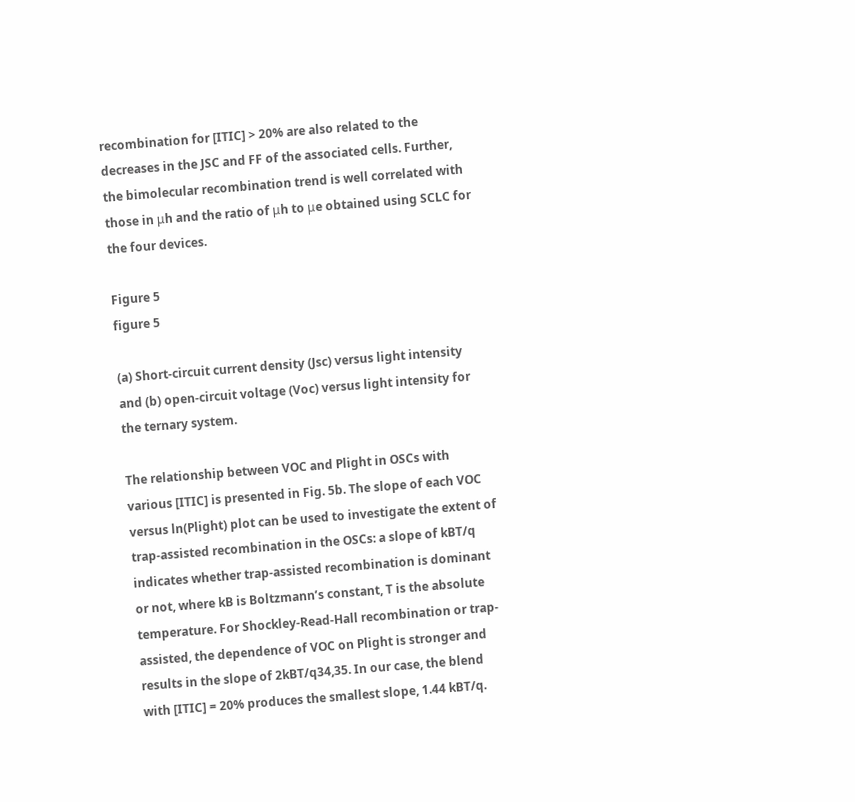recombination for [ITIC] > 20% are also related to the decreases in the JSC and FF of the associated cells. Further, the bimolecular recombination trend is well correlated with those in μh and the ratio of μh to μe obtained using SCLC for the four devices.

Figure 5
figure 5

(a) Short-circuit current density (Jsc) versus light intensity and (b) open-circuit voltage (Voc) versus light intensity for the ternary system.

The relationship between VOC and Plight in OSCs with various [ITIC] is presented in Fig. 5b. The slope of each VOC versus ln(Plight) plot can be used to investigate the extent of trap-assisted recombination in the OSCs: a slope of kBT/q indicates whether trap-assisted recombination is dominant or not, where kB is Boltzmann’s constant, T is the absolute temperature. For Shockley-Read-Hall recombination or trap-assisted, the dependence of VOC on Plight is stronger and results in the slope of 2kBT/q34,35. In our case, the blend with [ITIC] = 20% produces the smallest slope, 1.44 kBT/q.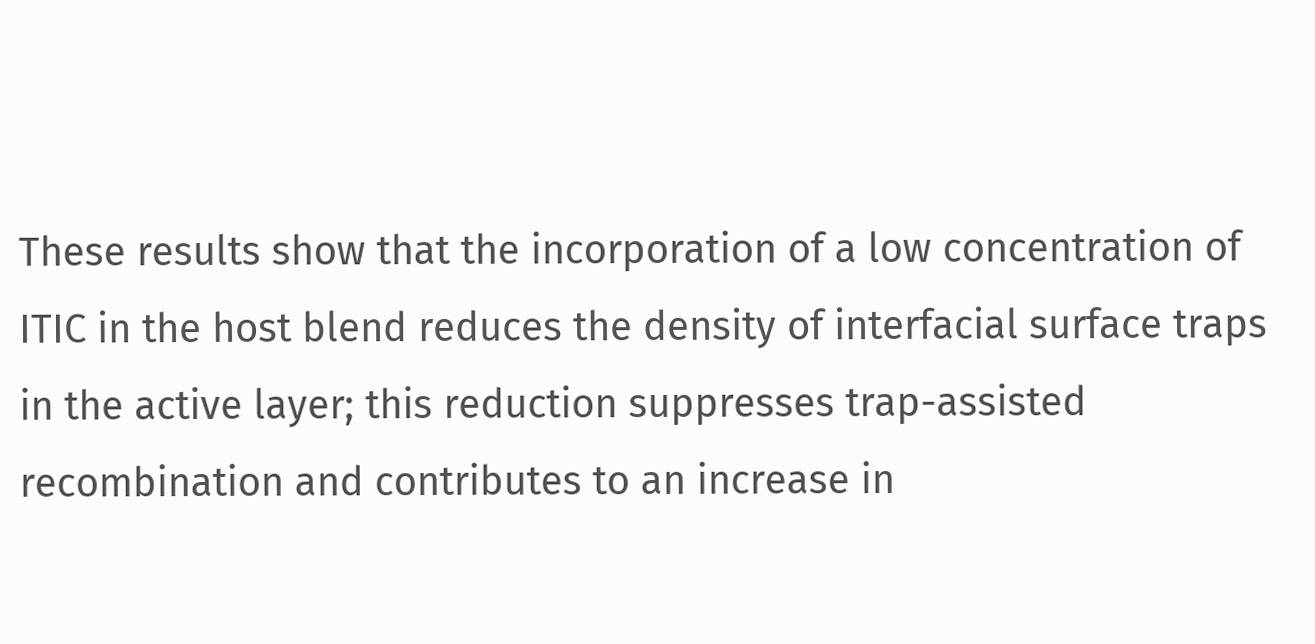These results show that the incorporation of a low concentration of ITIC in the host blend reduces the density of interfacial surface traps in the active layer; this reduction suppresses trap-assisted recombination and contributes to an increase in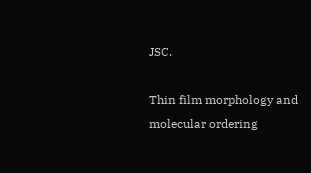JSC.

Thin film morphology and molecular ordering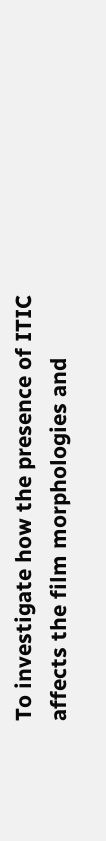To investigate how the presence of ITIC affects the film morphologies and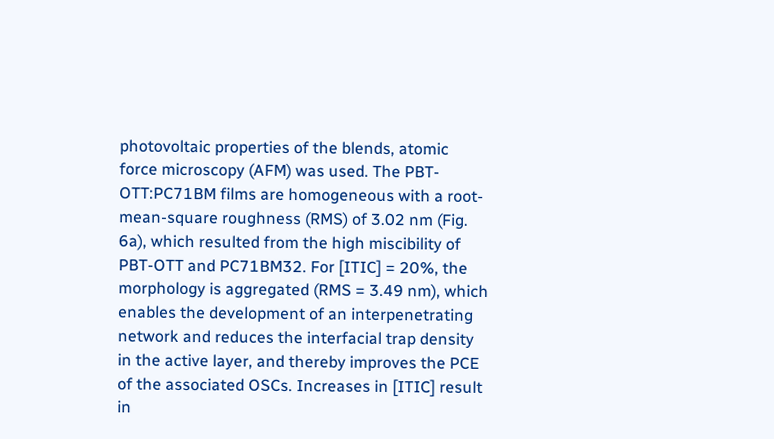photovoltaic properties of the blends, atomic force microscopy (AFM) was used. The PBT-OTT:PC71BM films are homogeneous with a root-mean-square roughness (RMS) of 3.02 nm (Fig. 6a), which resulted from the high miscibility of PBT-OTT and PC71BM32. For [ITIC] = 20%, the morphology is aggregated (RMS = 3.49 nm), which enables the development of an interpenetrating network and reduces the interfacial trap density in the active layer, and thereby improves the PCE of the associated OSCs. Increases in [ITIC] result in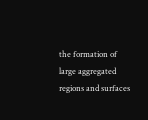the formation of large aggregated regions and surfaces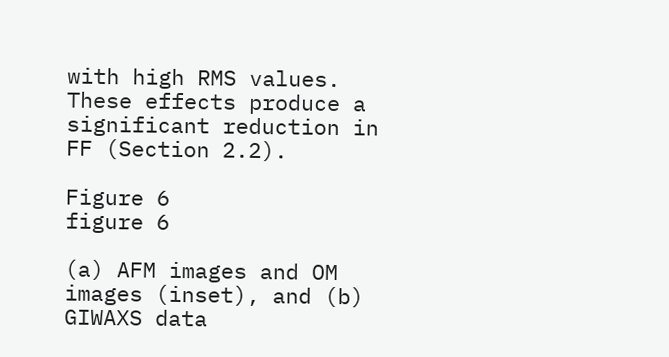with high RMS values. These effects produce a significant reduction in FF (Section 2.2).

Figure 6
figure 6

(a) AFM images and OM images (inset), and (b) GIWAXS data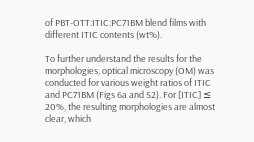of PBT-OTT:ITIC:PC71BM blend films with different ITIC contents (wt%).

To further understand the results for the morphologies, optical microscopy (OM) was conducted for various weight ratios of ITIC and PC71BM (Figs 6a and S2). For [ITIC] ≤ 20%, the resulting morphologies are almost clear, which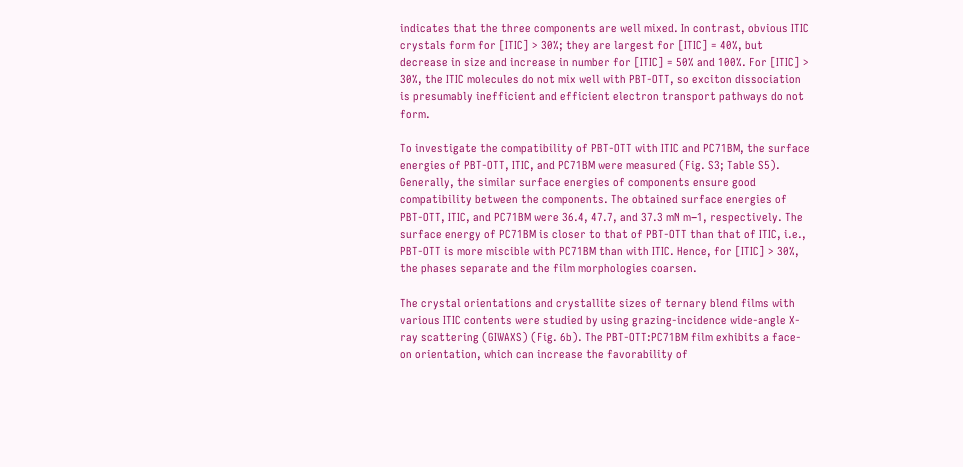indicates that the three components are well mixed. In contrast, obvious ITIC crystals form for [ITIC] > 30%; they are largest for [ITIC] = 40%, but decrease in size and increase in number for [ITIC] = 50% and 100%. For [ITIC] > 30%, the ITIC molecules do not mix well with PBT-OTT, so exciton dissociation is presumably inefficient and efficient electron transport pathways do not form.

To investigate the compatibility of PBT-OTT with ITIC and PC71BM, the surface energies of PBT-OTT, ITIC, and PC71BM were measured (Fig. S3; Table S5). Generally, the similar surface energies of components ensure good compatibility between the components. The obtained surface energies of PBT-OTT, ITIC, and PC71BM were 36.4, 47.7, and 37.3 mN m−1, respectively. The surface energy of PC71BM is closer to that of PBT-OTT than that of ITIC, i.e., PBT-OTT is more miscible with PC71BM than with ITIC. Hence, for [ITIC] > 30%, the phases separate and the film morphologies coarsen.

The crystal orientations and crystallite sizes of ternary blend films with various ITIC contents were studied by using grazing-incidence wide-angle X-ray scattering (GIWAXS) (Fig. 6b). The PBT-OTT:PC71BM film exhibits a face-on orientation, which can increase the favorability of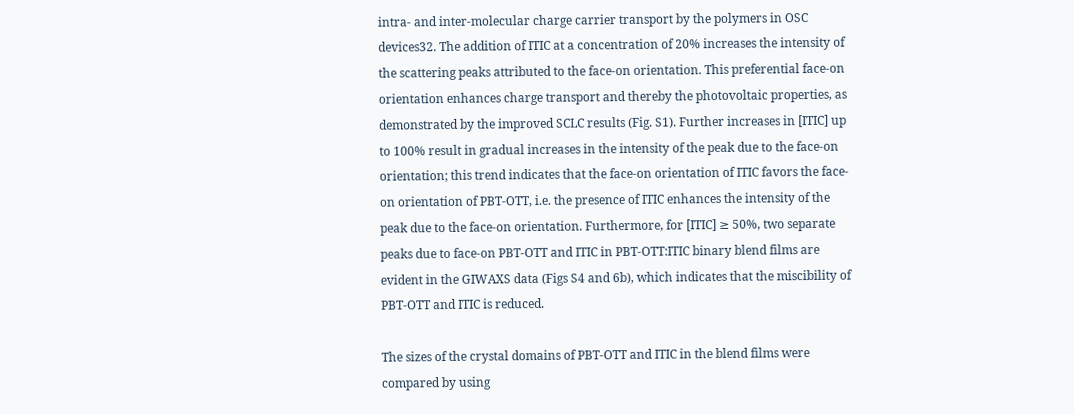intra- and inter-molecular charge carrier transport by the polymers in OSC devices32. The addition of ITIC at a concentration of 20% increases the intensity of the scattering peaks attributed to the face-on orientation. This preferential face-on orientation enhances charge transport and thereby the photovoltaic properties, as demonstrated by the improved SCLC results (Fig. S1). Further increases in [ITIC] up to 100% result in gradual increases in the intensity of the peak due to the face-on orientation; this trend indicates that the face-on orientation of ITIC favors the face-on orientation of PBT-OTT, i.e. the presence of ITIC enhances the intensity of the peak due to the face-on orientation. Furthermore, for [ITIC] ≥ 50%, two separate peaks due to face-on PBT-OTT and ITIC in PBT-OTT:ITIC binary blend films are evident in the GIWAXS data (Figs S4 and 6b), which indicates that the miscibility of PBT-OTT and ITIC is reduced.

The sizes of the crystal domains of PBT-OTT and ITIC in the blend films were compared by using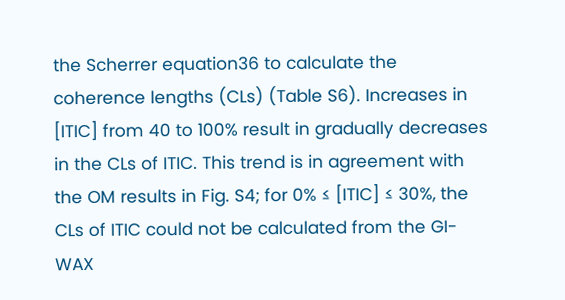the Scherrer equation36 to calculate the coherence lengths (CLs) (Table S6). Increases in [ITIC] from 40 to 100% result in gradually decreases in the CLs of ITIC. This trend is in agreement with the OM results in Fig. S4; for 0% ≤ [ITIC] ≤ 30%, the CLs of ITIC could not be calculated from the GI-WAX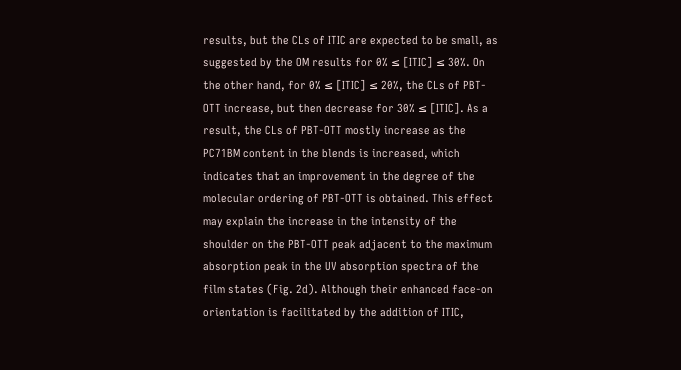results, but the CLs of ITIC are expected to be small, as suggested by the OM results for 0% ≤ [ITIC] ≤ 30%. On the other hand, for 0% ≤ [ITIC] ≤ 20%, the CLs of PBT-OTT increase, but then decrease for 30% ≤ [ITIC]. As a result, the CLs of PBT-OTT mostly increase as the PC71BM content in the blends is increased, which indicates that an improvement in the degree of the molecular ordering of PBT-OTT is obtained. This effect may explain the increase in the intensity of the shoulder on the PBT-OTT peak adjacent to the maximum absorption peak in the UV absorption spectra of the film states (Fig. 2d). Although their enhanced face-on orientation is facilitated by the addition of ITIC,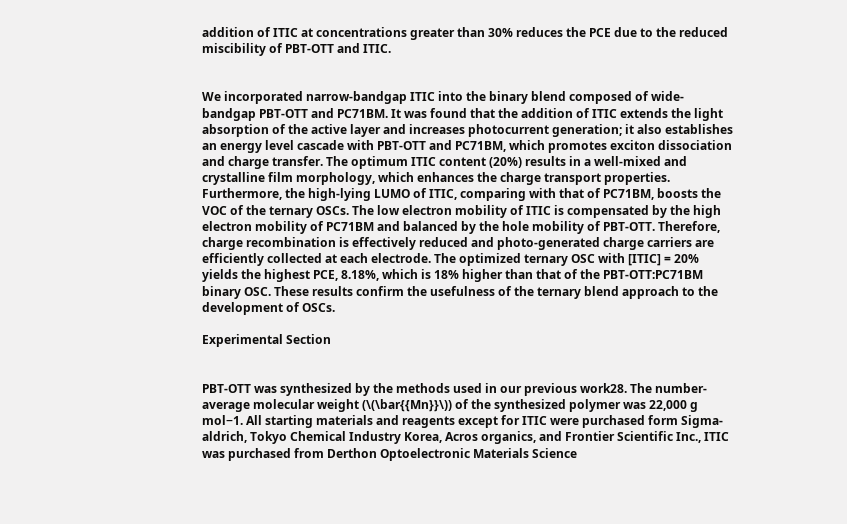addition of ITIC at concentrations greater than 30% reduces the PCE due to the reduced miscibility of PBT-OTT and ITIC.


We incorporated narrow-bandgap ITIC into the binary blend composed of wide-bandgap PBT-OTT and PC71BM. It was found that the addition of ITIC extends the light absorption of the active layer and increases photocurrent generation; it also establishes an energy level cascade with PBT-OTT and PC71BM, which promotes exciton dissociation and charge transfer. The optimum ITIC content (20%) results in a well-mixed and crystalline film morphology, which enhances the charge transport properties. Furthermore, the high-lying LUMO of ITIC, comparing with that of PC71BM, boosts the VOC of the ternary OSCs. The low electron mobility of ITIC is compensated by the high electron mobility of PC71BM and balanced by the hole mobility of PBT-OTT. Therefore, charge recombination is effectively reduced and photo-generated charge carriers are efficiently collected at each electrode. The optimized ternary OSC with [ITIC] = 20% yields the highest PCE, 8.18%, which is 18% higher than that of the PBT-OTT:PC71BM binary OSC. These results confirm the usefulness of the ternary blend approach to the development of OSCs.

Experimental Section


PBT-OTT was synthesized by the methods used in our previous work28. The number-average molecular weight (\(\bar{{Mn}}\)) of the synthesized polymer was 22,000 g mol−1. All starting materials and reagents except for ITIC were purchased form Sigma-aldrich, Tokyo Chemical Industry Korea, Acros organics, and Frontier Scientific Inc., ITIC was purchased from Derthon Optoelectronic Materials Science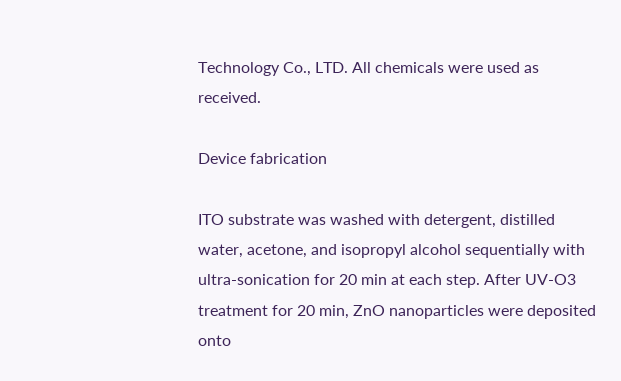Technology Co., LTD. All chemicals were used as received.

Device fabrication

ITO substrate was washed with detergent, distilled water, acetone, and isopropyl alcohol sequentially with ultra-sonication for 20 min at each step. After UV-O3 treatment for 20 min, ZnO nanoparticles were deposited onto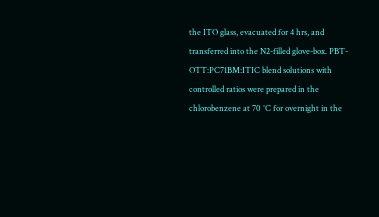the ITO glass, evacuated for 4 hrs, and transferred into the N2-filled glove-box. PBT-OTT:PC71BM:ITIC blend solutions with controlled ratios were prepared in the chlorobenzene at 70 °C for overnight in the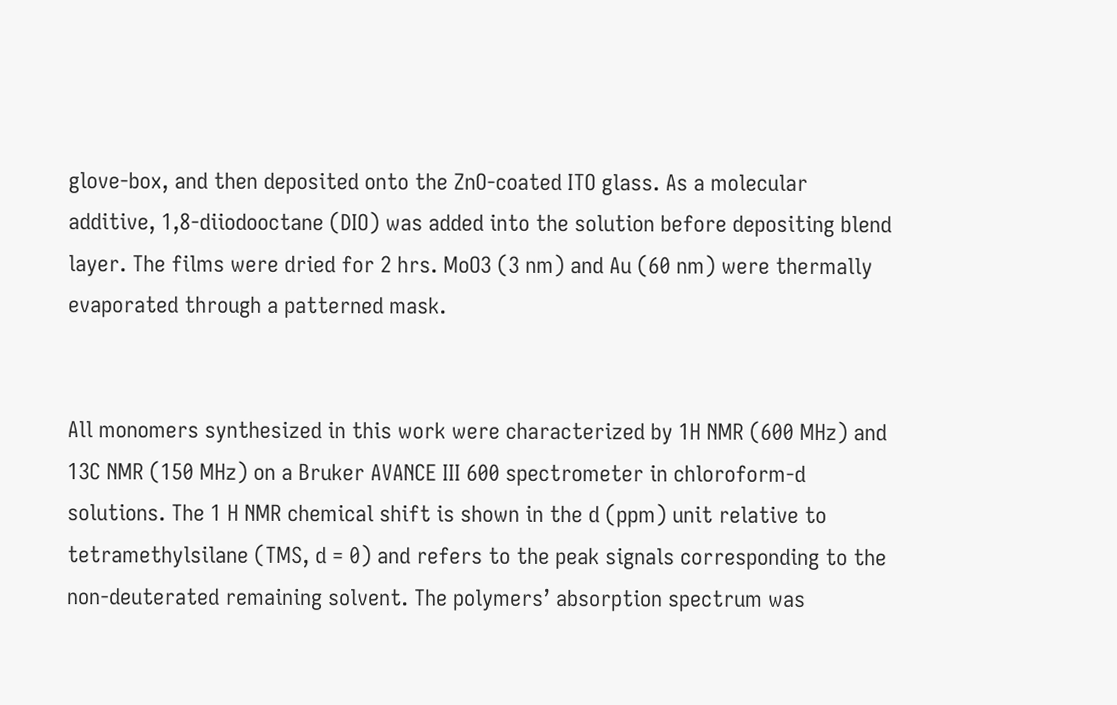glove-box, and then deposited onto the ZnO-coated ITO glass. As a molecular additive, 1,8-diiodooctane (DIO) was added into the solution before depositing blend layer. The films were dried for 2 hrs. MoO3 (3 nm) and Au (60 nm) were thermally evaporated through a patterned mask.


All monomers synthesized in this work were characterized by 1H NMR (600 MHz) and 13C NMR (150 MHz) on a Bruker AVANCE III 600 spectrometer in chloroform-d solutions. The 1 H NMR chemical shift is shown in the d (ppm) unit relative to tetramethylsilane (TMS, d = 0) and refers to the peak signals corresponding to the non-deuterated remaining solvent. The polymers’ absorption spectrum was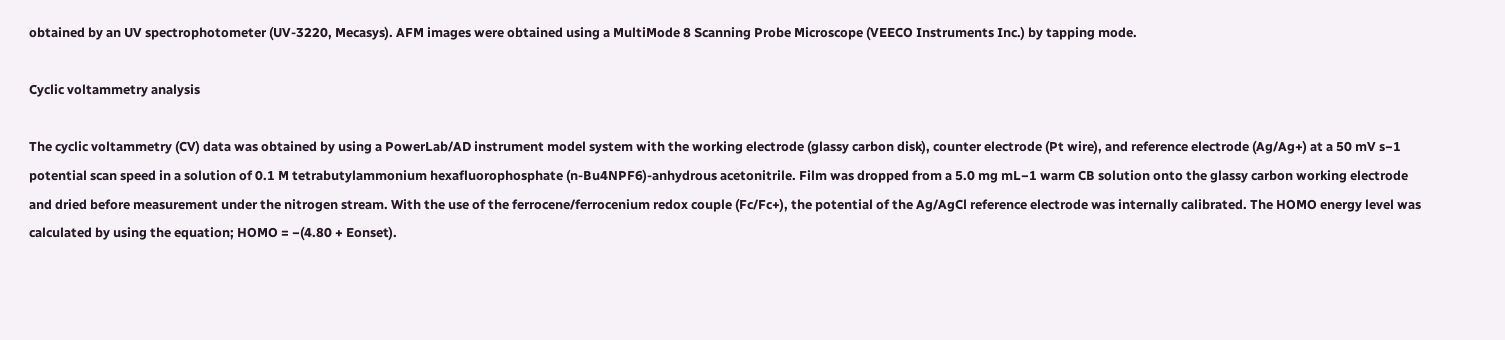obtained by an UV spectrophotometer (UV-3220, Mecasys). AFM images were obtained using a MultiMode 8 Scanning Probe Microscope (VEECO Instruments Inc.) by tapping mode.

Cyclic voltammetry analysis

The cyclic voltammetry (CV) data was obtained by using a PowerLab/AD instrument model system with the working electrode (glassy carbon disk), counter electrode (Pt wire), and reference electrode (Ag/Ag+) at a 50 mV s−1 potential scan speed in a solution of 0.1 M tetrabutylammonium hexafluorophosphate (n-Bu4NPF6)-anhydrous acetonitrile. Film was dropped from a 5.0 mg mL−1 warm CB solution onto the glassy carbon working electrode and dried before measurement under the nitrogen stream. With the use of the ferrocene/ferrocenium redox couple (Fc/Fc+), the potential of the Ag/AgCl reference electrode was internally calibrated. The HOMO energy level was calculated by using the equation; HOMO = −(4.80 + Eonset).